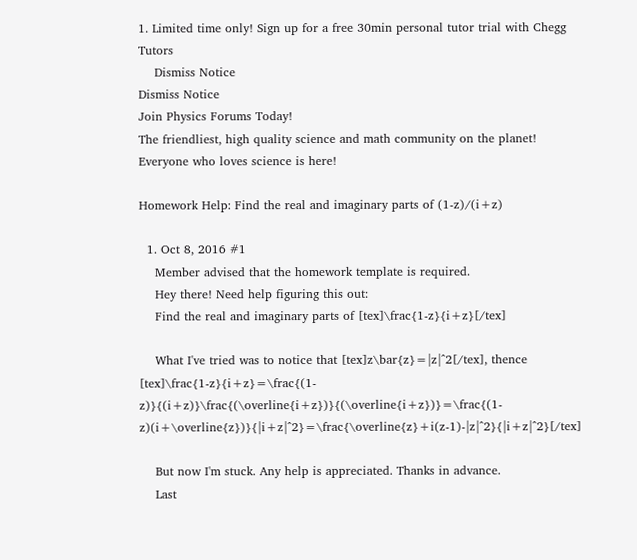1. Limited time only! Sign up for a free 30min personal tutor trial with Chegg Tutors
    Dismiss Notice
Dismiss Notice
Join Physics Forums Today!
The friendliest, high quality science and math community on the planet! Everyone who loves science is here!

Homework Help: Find the real and imaginary parts of (1-z)/(i+z)

  1. Oct 8, 2016 #1
    Member advised that the homework template is required.
    Hey there! Need help figuring this out:
    Find the real and imaginary parts of [tex]\frac{1-z}{i+z}[/tex]

    What I've tried was to notice that [tex]z\bar{z}=|z|^2[/tex], thence [tex]\frac{1-z}{i+z}=\frac{(1-z)}{(i+z)}\frac{(\overline{i+z})}{(\overline{i+z})}=\frac{(1-z)(i+\overline{z})}{|i+z|^2}=\frac{\overline{z}+i(z-1)-|z|^2}{|i+z|^2}[/tex]

    But now I'm stuck. Any help is appreciated. Thanks in advance.
    Last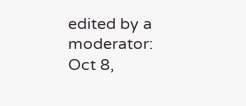edited by a moderator: Oct 8,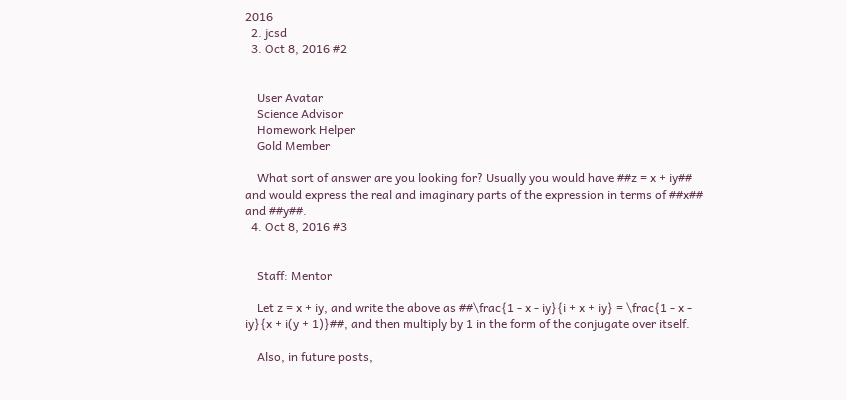2016
  2. jcsd
  3. Oct 8, 2016 #2


    User Avatar
    Science Advisor
    Homework Helper
    Gold Member

    What sort of answer are you looking for? Usually you would have ##z = x + iy## and would express the real and imaginary parts of the expression in terms of ##x## and ##y##.
  4. Oct 8, 2016 #3


    Staff: Mentor

    Let z = x + iy, and write the above as ##\frac{1 - x - iy}{i + x + iy} = \frac{1 - x - iy}{x + i(y + 1)}##, and then multiply by 1 in the form of the conjugate over itself.

    Also, in future posts,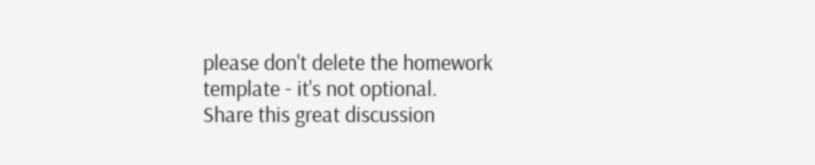please don't delete the homework template - it's not optional.
Share this great discussion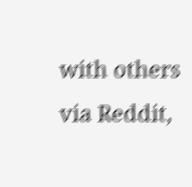with others via Reddit,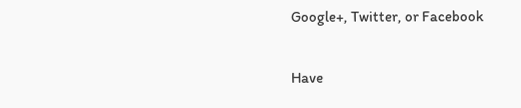Google+, Twitter, or Facebook

Have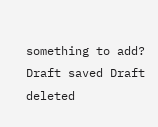something to add?
Draft saved Draft deleted